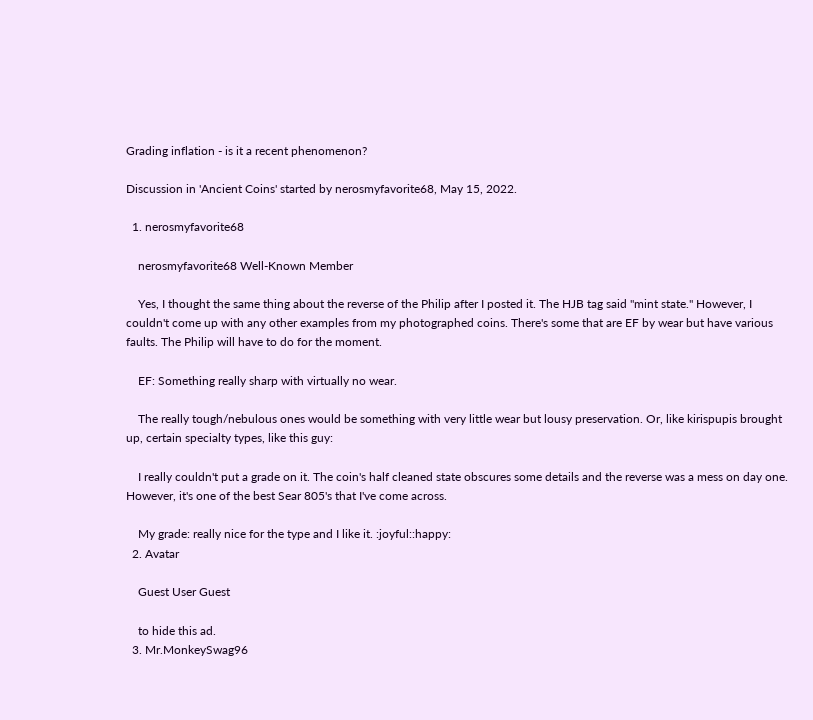Grading inflation - is it a recent phenomenon?

Discussion in 'Ancient Coins' started by nerosmyfavorite68, May 15, 2022.

  1. nerosmyfavorite68

    nerosmyfavorite68 Well-Known Member

    Yes, I thought the same thing about the reverse of the Philip after I posted it. The HJB tag said "mint state." However, I couldn't come up with any other examples from my photographed coins. There's some that are EF by wear but have various faults. The Philip will have to do for the moment.

    EF: Something really sharp with virtually no wear.

    The really tough/nebulous ones would be something with very little wear but lousy preservation. Or, like kirispupis brought up, certain specialty types, like this guy:

    I really couldn't put a grade on it. The coin's half cleaned state obscures some details and the reverse was a mess on day one. However, it's one of the best Sear 805's that I've come across.

    My grade: really nice for the type and I like it. :joyful::happy:
  2. Avatar

    Guest User Guest

    to hide this ad.
  3. Mr.MonkeySwag96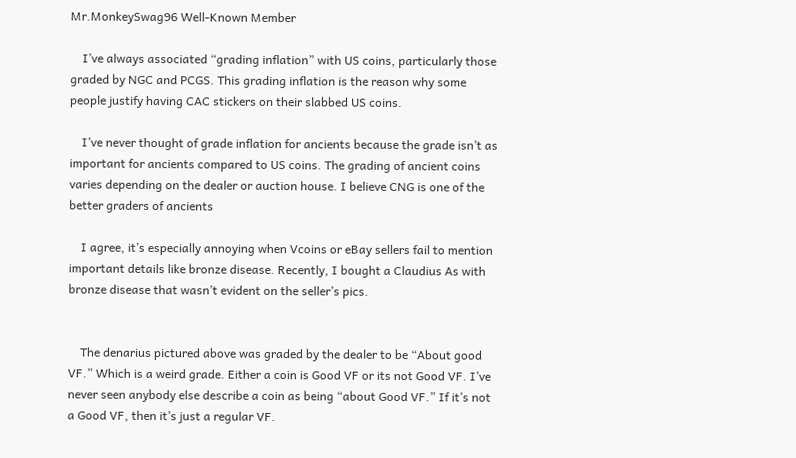Mr.MonkeySwag96 Well-Known Member

    I’ve always associated “grading inflation” with US coins, particularly those graded by NGC and PCGS. This grading inflation is the reason why some people justify having CAC stickers on their slabbed US coins.

    I’ve never thought of grade inflation for ancients because the grade isn’t as important for ancients compared to US coins. The grading of ancient coins varies depending on the dealer or auction house. I believe CNG is one of the better graders of ancients

    I agree, it’s especially annoying when Vcoins or eBay sellers fail to mention important details like bronze disease. Recently, I bought a Claudius As with bronze disease that wasn’t evident on the seller’s pics.


    The denarius pictured above was graded by the dealer to be “About good VF.” Which is a weird grade. Either a coin is Good VF or its not Good VF. I’ve never seen anybody else describe a coin as being “about Good VF.” If it’s not a Good VF, then it’s just a regular VF.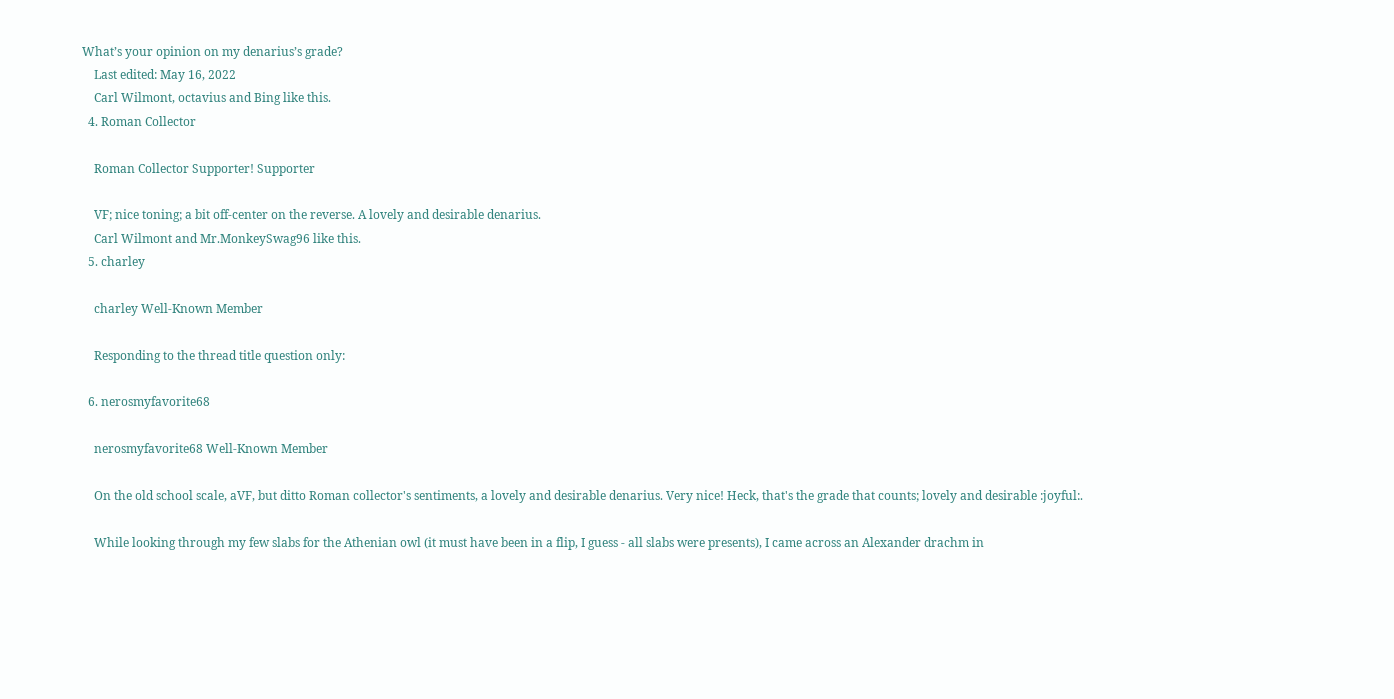What’s your opinion on my denarius’s grade?
    Last edited: May 16, 2022
    Carl Wilmont, octavius and Bing like this.
  4. Roman Collector

    Roman Collector Supporter! Supporter

    VF; nice toning; a bit off-center on the reverse. A lovely and desirable denarius.
    Carl Wilmont and Mr.MonkeySwag96 like this.
  5. charley

    charley Well-Known Member

    Responding to the thread title question only:

  6. nerosmyfavorite68

    nerosmyfavorite68 Well-Known Member

    On the old school scale, aVF, but ditto Roman collector's sentiments, a lovely and desirable denarius. Very nice! Heck, that's the grade that counts; lovely and desirable :joyful:.

    While looking through my few slabs for the Athenian owl (it must have been in a flip, I guess - all slabs were presents), I came across an Alexander drachm in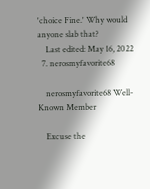'choice Fine.' Why would anyone slab that?
    Last edited: May 16, 2022
  7. nerosmyfavorite68

    nerosmyfavorite68 Well-Known Member

    Excuse the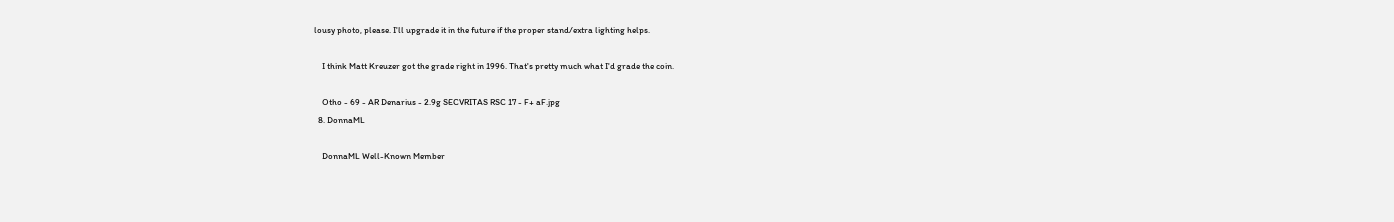lousy photo, please. I'll upgrade it in the future if the proper stand/extra lighting helps.

    I think Matt Kreuzer got the grade right in 1996. That's pretty much what I'd grade the coin.

    Otho - 69 - AR Denarius - 2.9g SECVRITAS RSC 17 - F+ aF.jpg
  8. DonnaML

    DonnaML Well-Known Member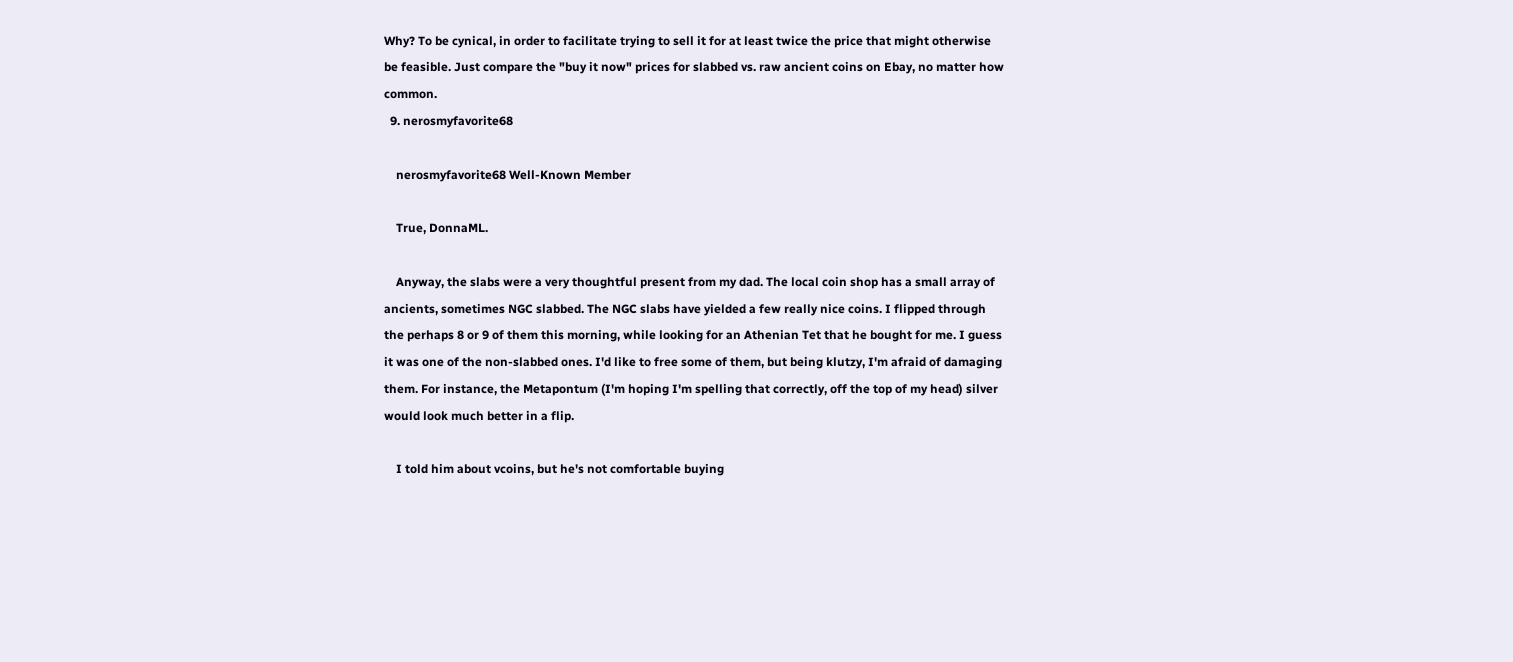Why? To be cynical, in order to facilitate trying to sell it for at least twice the price that might otherwise be feasible. Just compare the "buy it now" prices for slabbed vs. raw ancient coins on Ebay, no matter how common.
  9. nerosmyfavorite68

    nerosmyfavorite68 Well-Known Member

    True, DonnaML.

    Anyway, the slabs were a very thoughtful present from my dad. The local coin shop has a small array of ancients, sometimes NGC slabbed. The NGC slabs have yielded a few really nice coins. I flipped through the perhaps 8 or 9 of them this morning, while looking for an Athenian Tet that he bought for me. I guess it was one of the non-slabbed ones. I'd like to free some of them, but being klutzy, I'm afraid of damaging them. For instance, the Metapontum (I'm hoping I'm spelling that correctly, off the top of my head) silver would look much better in a flip.

    I told him about vcoins, but he's not comfortable buying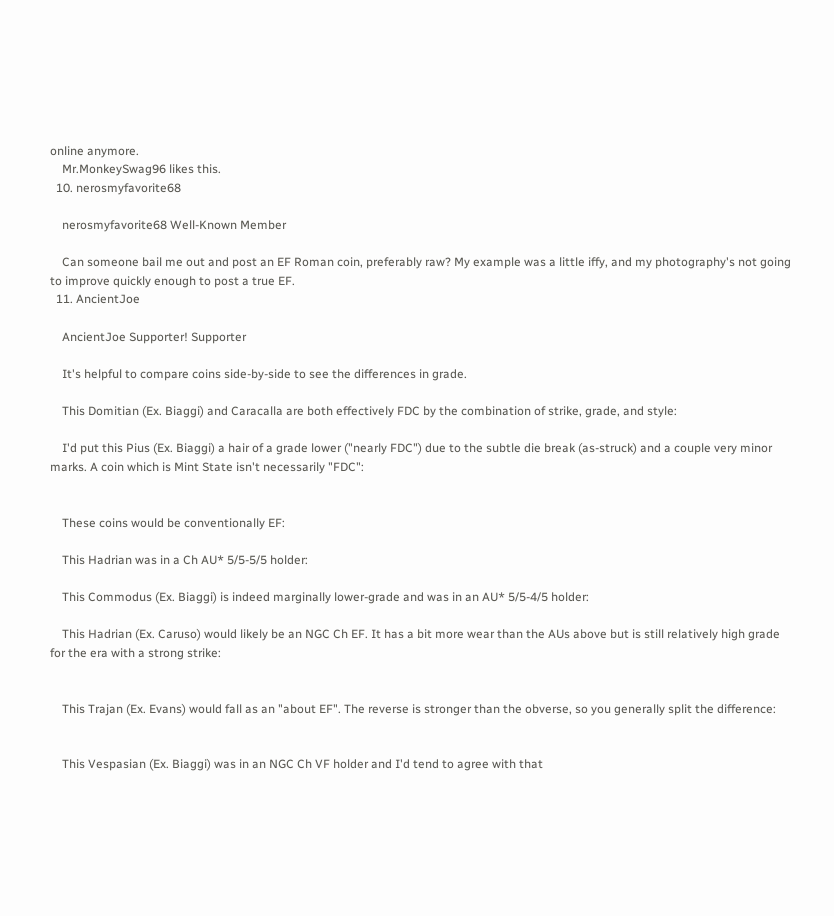online anymore.
    Mr.MonkeySwag96 likes this.
  10. nerosmyfavorite68

    nerosmyfavorite68 Well-Known Member

    Can someone bail me out and post an EF Roman coin, preferably raw? My example was a little iffy, and my photography's not going to improve quickly enough to post a true EF.
  11. AncientJoe

    AncientJoe Supporter! Supporter

    It's helpful to compare coins side-by-side to see the differences in grade.

    This Domitian (Ex. Biaggi) and Caracalla are both effectively FDC by the combination of strike, grade, and style:

    I'd put this Pius (Ex. Biaggi) a hair of a grade lower ("nearly FDC") due to the subtle die break (as-struck) and a couple very minor marks. A coin which is Mint State isn't necessarily "FDC":


    These coins would be conventionally EF:

    This Hadrian was in a Ch AU* 5/5-5/5 holder:

    This Commodus (Ex. Biaggi) is indeed marginally lower-grade and was in an AU* 5/5-4/5 holder:

    This Hadrian (Ex. Caruso) would likely be an NGC Ch EF. It has a bit more wear than the AUs above but is still relatively high grade for the era with a strong strike:


    This Trajan (Ex. Evans) would fall as an "about EF". The reverse is stronger than the obverse, so you generally split the difference:


    This Vespasian (Ex. Biaggi) was in an NGC Ch VF holder and I'd tend to agree with that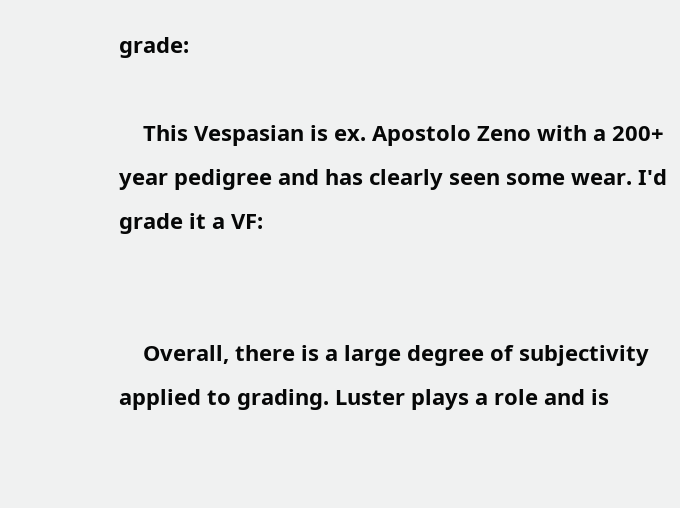grade:

    This Vespasian is ex. Apostolo Zeno with a 200+ year pedigree and has clearly seen some wear. I'd grade it a VF:


    Overall, there is a large degree of subjectivity applied to grading. Luster plays a role and is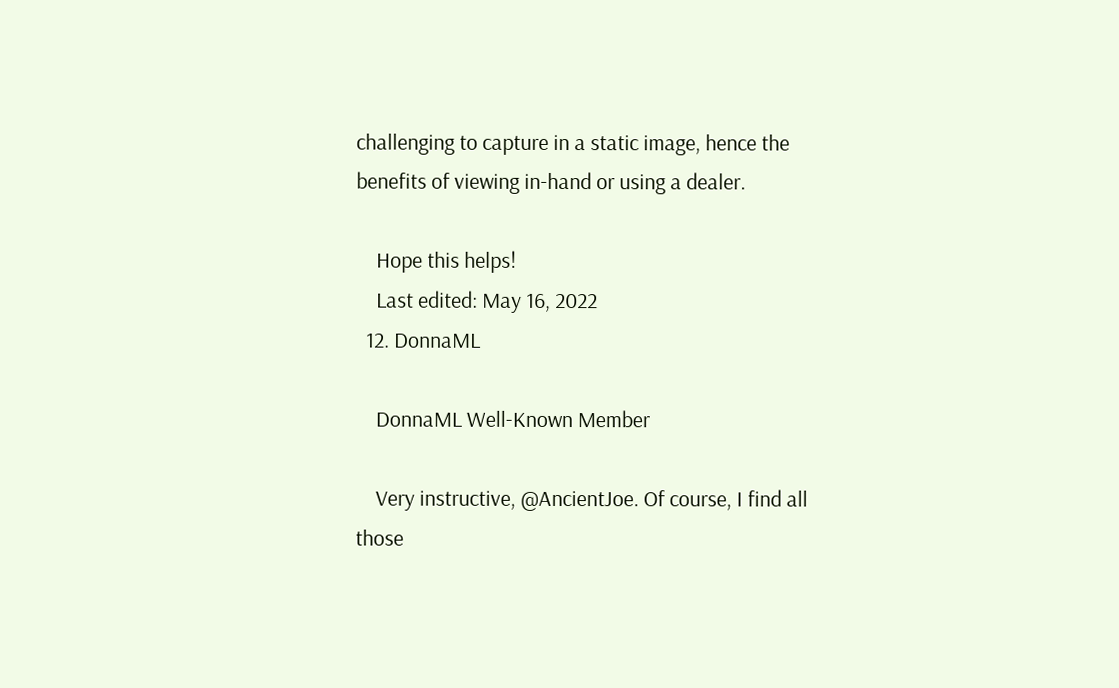challenging to capture in a static image, hence the benefits of viewing in-hand or using a dealer.

    Hope this helps!
    Last edited: May 16, 2022
  12. DonnaML

    DonnaML Well-Known Member

    Very instructive, @AncientJoe. Of course, I find all those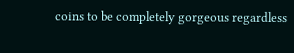coins to be completely gorgeous regardless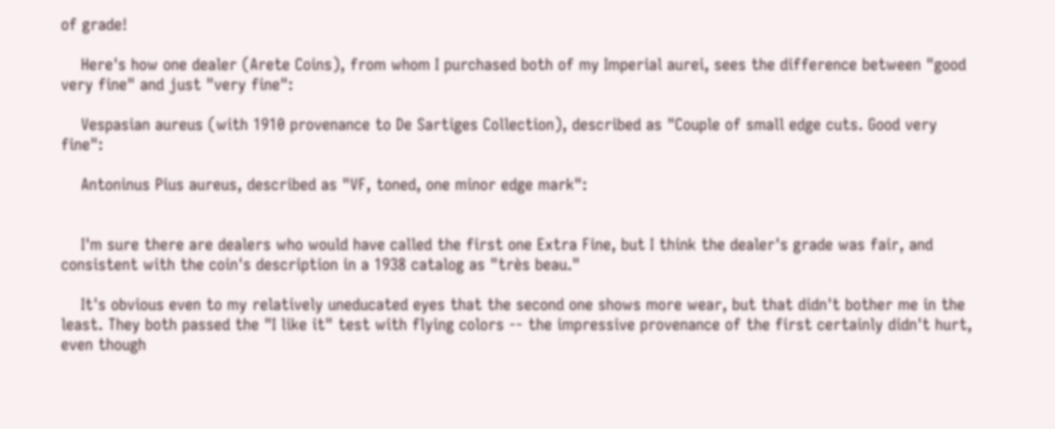of grade!

    Here's how one dealer (Arete Coins), from whom I purchased both of my Imperial aurei, sees the difference between "good very fine" and just "very fine":

    Vespasian aureus (with 1910 provenance to De Sartiges Collection), described as "Couple of small edge cuts. Good very fine":

    Antoninus Pius aureus, described as "VF, toned, one minor edge mark":


    I'm sure there are dealers who would have called the first one Extra Fine, but I think the dealer's grade was fair, and consistent with the coin's description in a 1938 catalog as "très beau."

    It's obvious even to my relatively uneducated eyes that the second one shows more wear, but that didn't bother me in the least. They both passed the "I like it" test with flying colors -- the impressive provenance of the first certainly didn't hurt, even though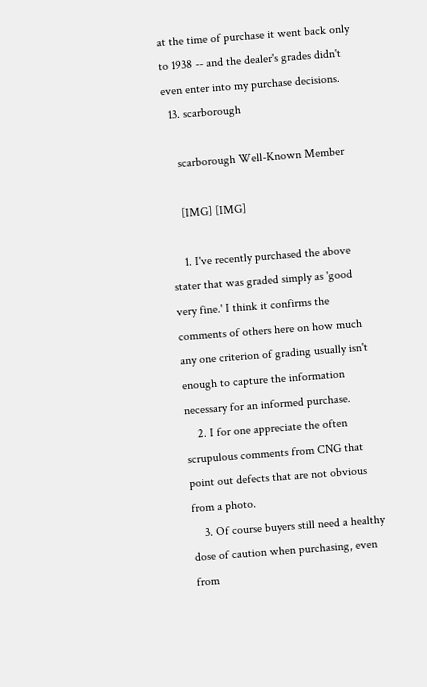at the time of purchase it went back only to 1938 -- and the dealer's grades didn't even enter into my purchase decisions.
  13. scarborough

    scarborough Well-Known Member

    [IMG] [IMG]

    1. I've recently purchased the above stater that was graded simply as 'good very fine.' I think it confirms the comments of others here on how much any one criterion of grading usually isn't enough to capture the information necessary for an informed purchase.
    2. I for one appreciate the often scrupulous comments from CNG that point out defects that are not obvious from a photo.
    3. Of course buyers still need a healthy dose of caution when purchasing, even from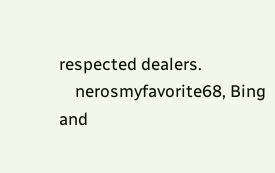respected dealers.
    nerosmyfavorite68, Bing and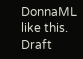DonnaML like this.
Draft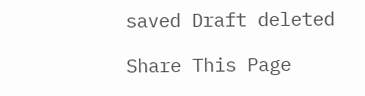saved Draft deleted

Share This Page